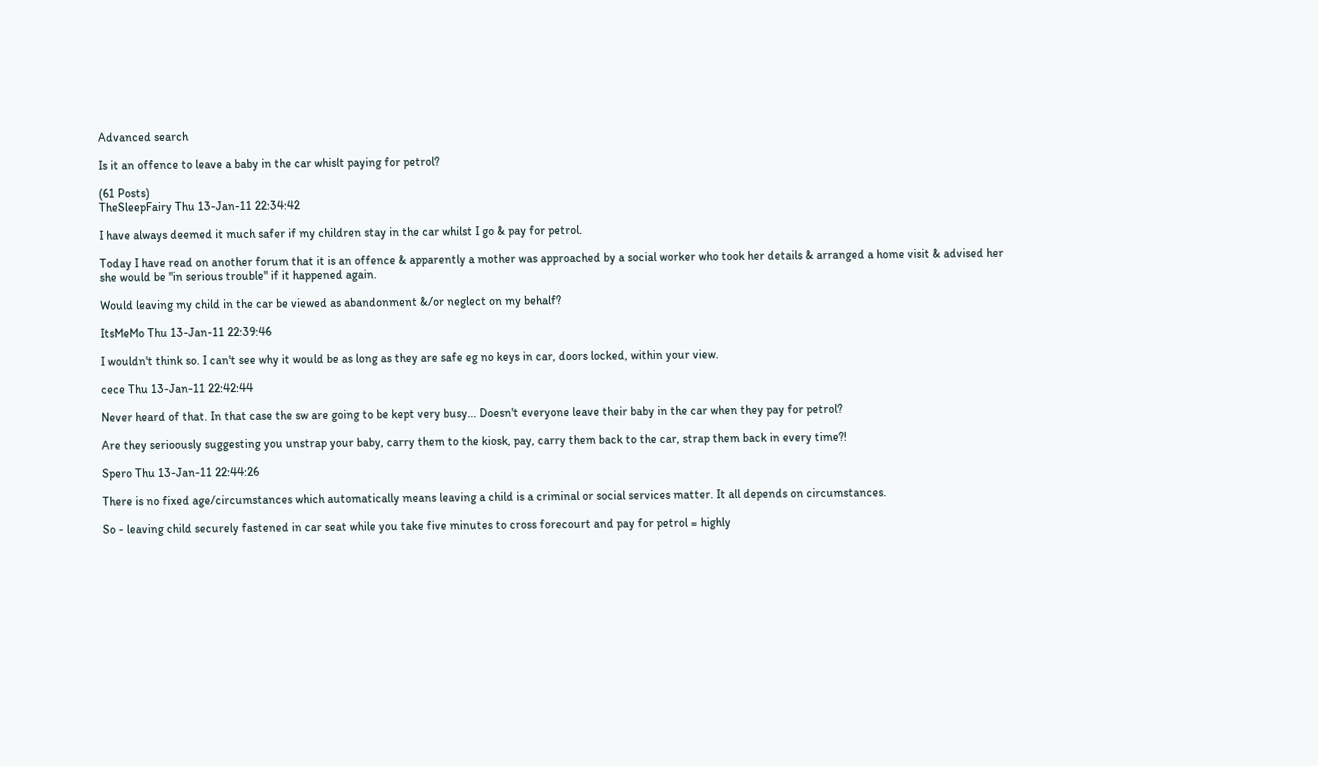Advanced search

Is it an offence to leave a baby in the car whislt paying for petrol?

(61 Posts)
TheSleepFairy Thu 13-Jan-11 22:34:42

I have always deemed it much safer if my children stay in the car whilst I go & pay for petrol.

Today I have read on another forum that it is an offence & apparently a mother was approached by a social worker who took her details & arranged a home visit & advised her she would be "in serious trouble" if it happened again.

Would leaving my child in the car be viewed as abandonment &/or neglect on my behalf?

ItsMeMo Thu 13-Jan-11 22:39:46

I wouldn't think so. I can't see why it would be as long as they are safe eg no keys in car, doors locked, within your view.

cece Thu 13-Jan-11 22:42:44

Never heard of that. In that case the sw are going to be kept very busy... Doesn't everyone leave their baby in the car when they pay for petrol?

Are they serioously suggesting you unstrap your baby, carry them to the kiosk, pay, carry them back to the car, strap them back in every time?!

Spero Thu 13-Jan-11 22:44:26

There is no fixed age/circumstances which automatically means leaving a child is a criminal or social services matter. It all depends on circumstances.

So - leaving child securely fastened in car seat while you take five minutes to cross forecourt and pay for petrol = highly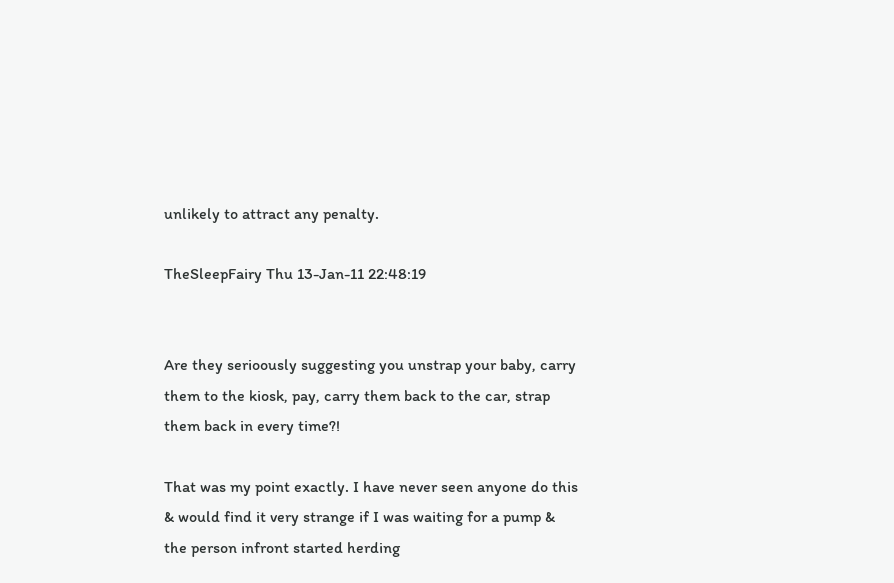unlikely to attract any penalty.

TheSleepFairy Thu 13-Jan-11 22:48:19


Are they serioously suggesting you unstrap your baby, carry them to the kiosk, pay, carry them back to the car, strap them back in every time?!

That was my point exactly. I have never seen anyone do this & would find it very strange if I was waiting for a pump & the person infront started herding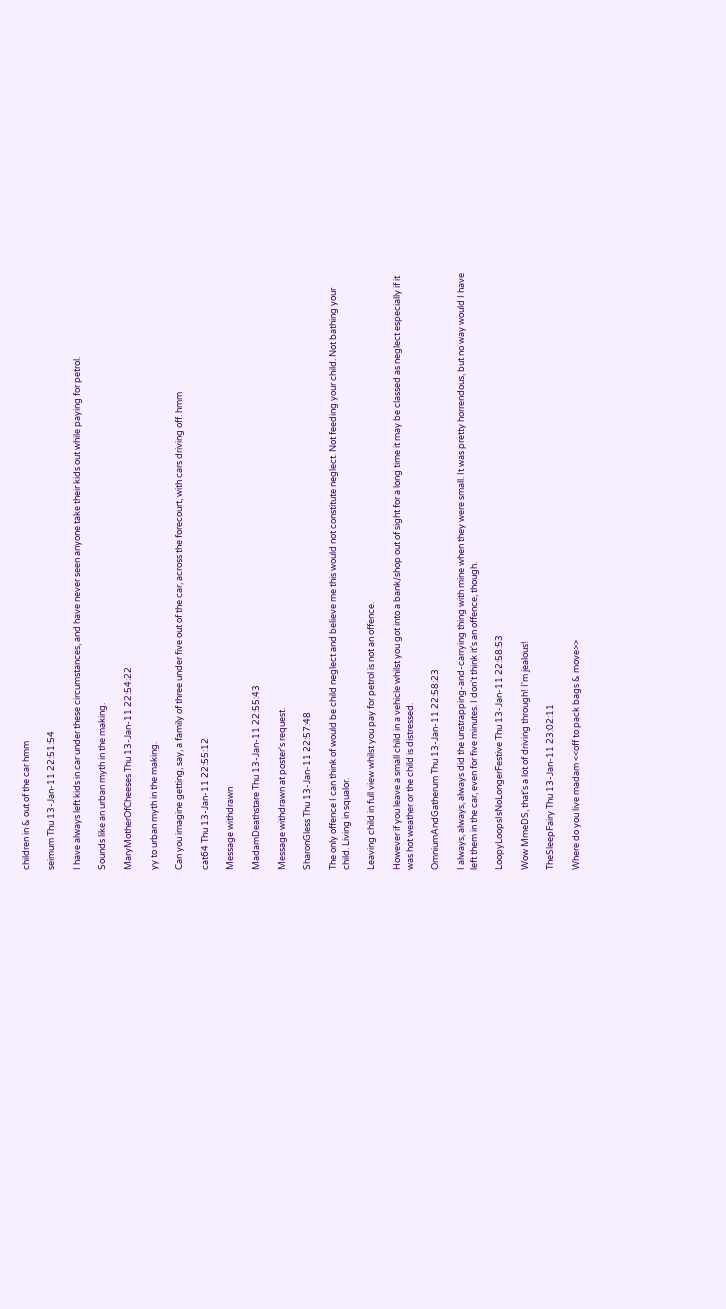children in & out of the car hmm

seimum Thu 13-Jan-11 22:51:54

I have always left kids in car under these circumstances, and have never seen anyone take their kids out while paying for petrol.

Sounds like an urban myth in the making.

MaryMotherOfCheeses Thu 13-Jan-11 22:54:22

yy to urban myth in the making.

Can you imagine getting, say, a family of three under five out of the car, across the forecourt, with cars driving off. hmm

cat64 Thu 13-Jan-11 22:55:12

Message withdrawn

MadamDeathstare Thu 13-Jan-11 22:55:43

Message withdrawn at poster's request.

SharonGless Thu 13-Jan-11 22:57:48

The only offence I can think of would be child neglect and believe me this would not constitute neglect. Not feeding your child. Not bathing your child. Living in squalor.

Leaving child in full view whilst you pay for petrol is not an offence.

However if you leave a small child in a vehicle whilst you got into a bank/shop out of sight for a long time it may be classed as neglect especially if it was hot weather or the child is distressed.

OmniumAndGatherum Thu 13-Jan-11 22:58:23

I always, always, always did the unstrapping-and-carrying thing with mine when they were small. It was pretty horrendous, but no way would I have left them in the car, even for five minutes. I don't think it's an offence, though.

LoopyLoopsIsNoLongerFestive Thu 13-Jan-11 22:58:53

Wow MmeDS, that's a lot of driving through! I'm jealous!

TheSleepFairy Thu 13-Jan-11 23:02:11

Where do you live madam <<off to pack bags & move>>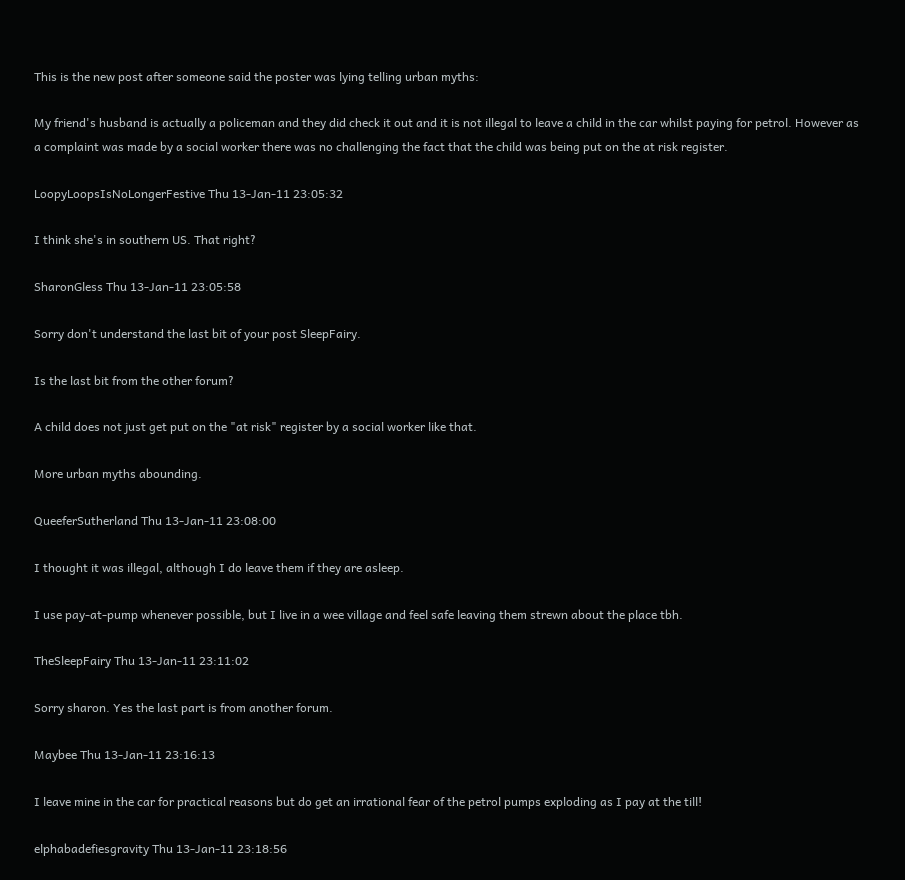This is the new post after someone said the poster was lying telling urban myths:

My friend's husband is actually a policeman and they did check it out and it is not illegal to leave a child in the car whilst paying for petrol. However as a complaint was made by a social worker there was no challenging the fact that the child was being put on the at risk register.

LoopyLoopsIsNoLongerFestive Thu 13-Jan-11 23:05:32

I think she's in southern US. That right?

SharonGless Thu 13-Jan-11 23:05:58

Sorry don't understand the last bit of your post SleepFairy.

Is the last bit from the other forum?

A child does not just get put on the "at risk" register by a social worker like that.

More urban myths abounding.

QueeferSutherland Thu 13-Jan-11 23:08:00

I thought it was illegal, although I do leave them if they are asleep.

I use pay-at-pump whenever possible, but I live in a wee village and feel safe leaving them strewn about the place tbh.

TheSleepFairy Thu 13-Jan-11 23:11:02

Sorry sharon. Yes the last part is from another forum.

Maybee Thu 13-Jan-11 23:16:13

I leave mine in the car for practical reasons but do get an irrational fear of the petrol pumps exploding as I pay at the till!

elphabadefiesgravity Thu 13-Jan-11 23:18:56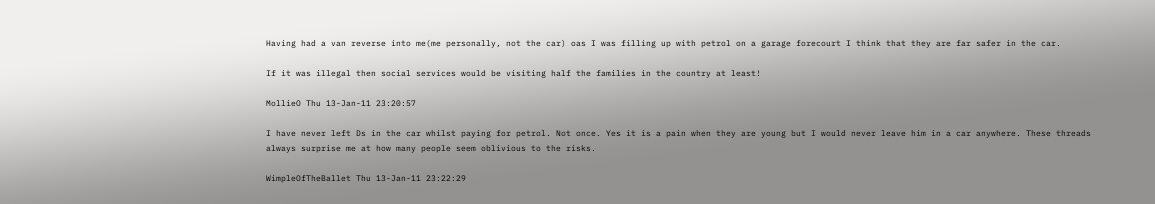Having had a van reverse into me(me personally, not the car) oas I was filling up with petrol on a garage forecourt I think that they are far safer in the car.

If it was illegal then social services would be visiting half the families in the country at least!

MollieO Thu 13-Jan-11 23:20:57

I have never left Ds in the car whilst paying for petrol. Not once. Yes it is a pain when they are young but I would never leave him in a car anywhere. These threads always surprise me at how many people seem oblivious to the risks.

WimpleOfTheBallet Thu 13-Jan-11 23:22:29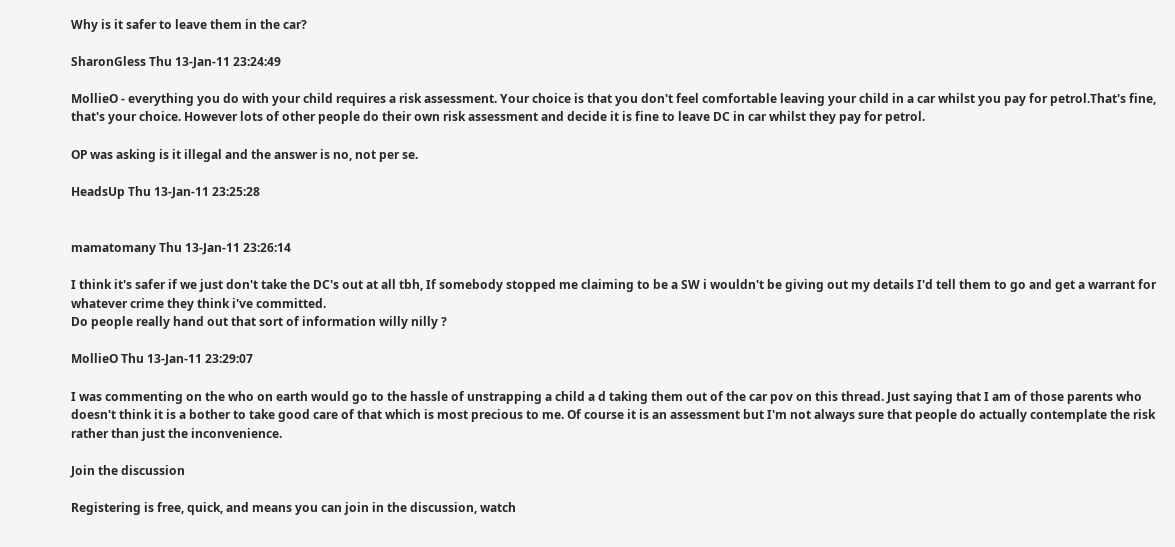Why is it safer to leave them in the car?

SharonGless Thu 13-Jan-11 23:24:49

MollieO - everything you do with your child requires a risk assessment. Your choice is that you don't feel comfortable leaving your child in a car whilst you pay for petrol.That's fine, that's your choice. However lots of other people do their own risk assessment and decide it is fine to leave DC in car whilst they pay for petrol.

OP was asking is it illegal and the answer is no, not per se.

HeadsUp Thu 13-Jan-11 23:25:28


mamatomany Thu 13-Jan-11 23:26:14

I think it's safer if we just don't take the DC's out at all tbh, If somebody stopped me claiming to be a SW i wouldn't be giving out my details I'd tell them to go and get a warrant for whatever crime they think i've committed.
Do people really hand out that sort of information willy nilly ?

MollieO Thu 13-Jan-11 23:29:07

I was commenting on the who on earth would go to the hassle of unstrapping a child a d taking them out of the car pov on this thread. Just saying that I am of those parents who doesn't think it is a bother to take good care of that which is most precious to me. Of course it is an assessment but I'm not always sure that people do actually contemplate the risk rather than just the inconvenience.

Join the discussion

Registering is free, quick, and means you can join in the discussion, watch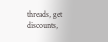threads, get discounts,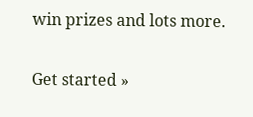win prizes and lots more.

Get started »